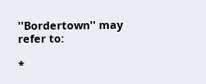''Bordertown'' may refer to:

*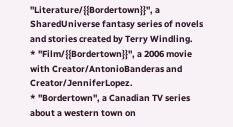''Literature/{{Bordertown}}'', a SharedUniverse fantasy series of novels and stories created by Terry Windling.
* ''Film/{{Bordertown}}'', a 2006 movie with Creator/AntonioBanderas and Creator/JenniferLopez.
* ''Bordertown'', a Canadian TV series about a western town on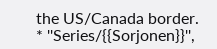the US/Canada border.
* ''Series/{{Sorjonen}}'',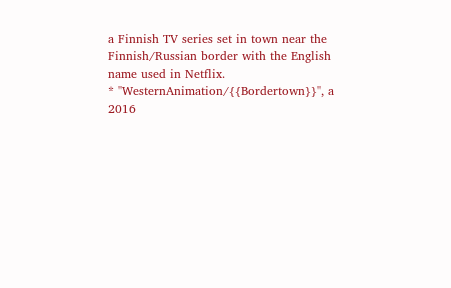a Finnish TV series set in town near the Finnish/Russian border with the English name used in Netflix.
* ''WesternAnimation/{{Bordertown}}'', a 2016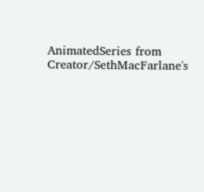AnimatedSeries from Creator/SethMacFarlane's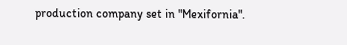production company set in "Mexifornia".